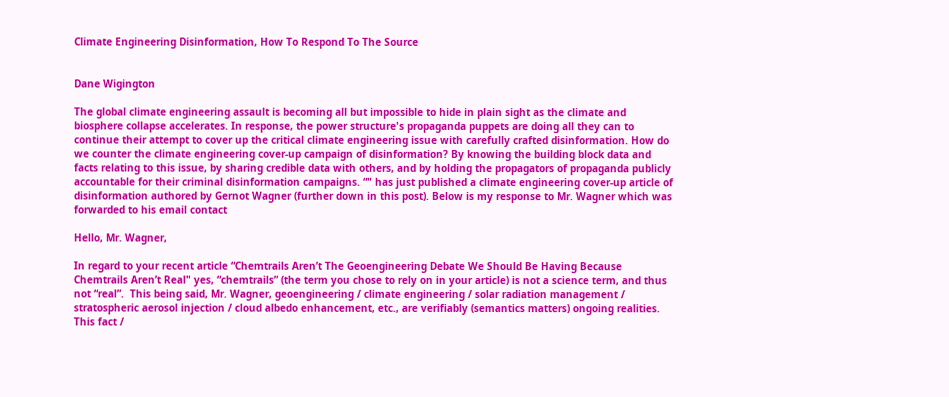Climate Engineering Disinformation, How To Respond To The Source


Dane Wigington

The global climate engineering assault is becoming all but impossible to hide in plain sight as the climate and biosphere collapse accelerates. In response, the power structure's propaganda puppets are doing all they can to continue their attempt to cover up the critical climate engineering issue with carefully crafted disinformation. How do we counter the climate engineering cover-up campaign of disinformation? By knowing the building block data and facts relating to this issue, by sharing credible data with others, and by holding the propagators of propaganda publicly accountable for their criminal disinformation campaigns. “" has just published a climate engineering cover-up article of disinformation authored by Gernot Wagner (further down in this post). Below is my response to Mr. Wagner which was forwarded to his email contact

Hello, Mr. Wagner,

In regard to your recent article “Chemtrails Aren’t The Geoengineering Debate We Should Be Having Because Chemtrails Aren’t Real" yes, “chemtrails” (the term you chose to rely on in your article) is not a science term, and thus not “real”.  This being said, Mr. Wagner, geoengineering / climate engineering / solar radiation management / stratospheric aerosol injection / cloud albedo enhancement, etc., are verifiably (semantics matters) ongoing realities. This fact /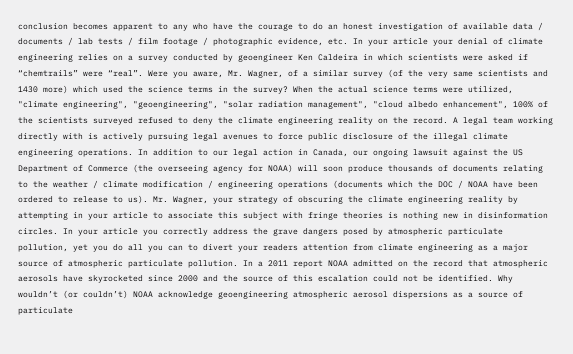conclusion becomes apparent to any who have the courage to do an honest investigation of available data / documents / lab tests / film footage / photographic evidence, etc. In your article your denial of climate engineering relies on a survey conducted by geoengineer Ken Caldeira in which scientists were asked if “chemtrails” were “real”. Were you aware, Mr. Wagner, of a similar survey (of the very same scientists and 1430 more) which used the science terms in the survey? When the actual science terms were utilized, "climate engineering", "geoengineering", "solar radiation management", "cloud albedo enhancement", 100% of the scientists surveyed refused to deny the climate engineering reality on the record. A legal team working directly with is actively pursuing legal avenues to force public disclosure of the illegal climate engineering operations. In addition to our legal action in Canada, our ongoing lawsuit against the US Department of Commerce (the overseeing agency for NOAA) will soon produce thousands of documents relating to the weather / climate modification / engineering operations (documents which the DOC / NOAA have been ordered to release to us). Mr. Wagner, your strategy of obscuring the climate engineering reality by attempting in your article to associate this subject with fringe theories is nothing new in disinformation circles. In your article you correctly address the grave dangers posed by atmospheric particulate pollution, yet you do all you can to divert your readers attention from climate engineering as a major source of atmospheric particulate pollution. In a 2011 report NOAA admitted on the record that atmospheric aerosols have skyrocketed since 2000 and the source of this escalation could not be identified. Why wouldn’t (or couldn’t) NOAA acknowledge geoengineering atmospheric aerosol dispersions as a source of particulate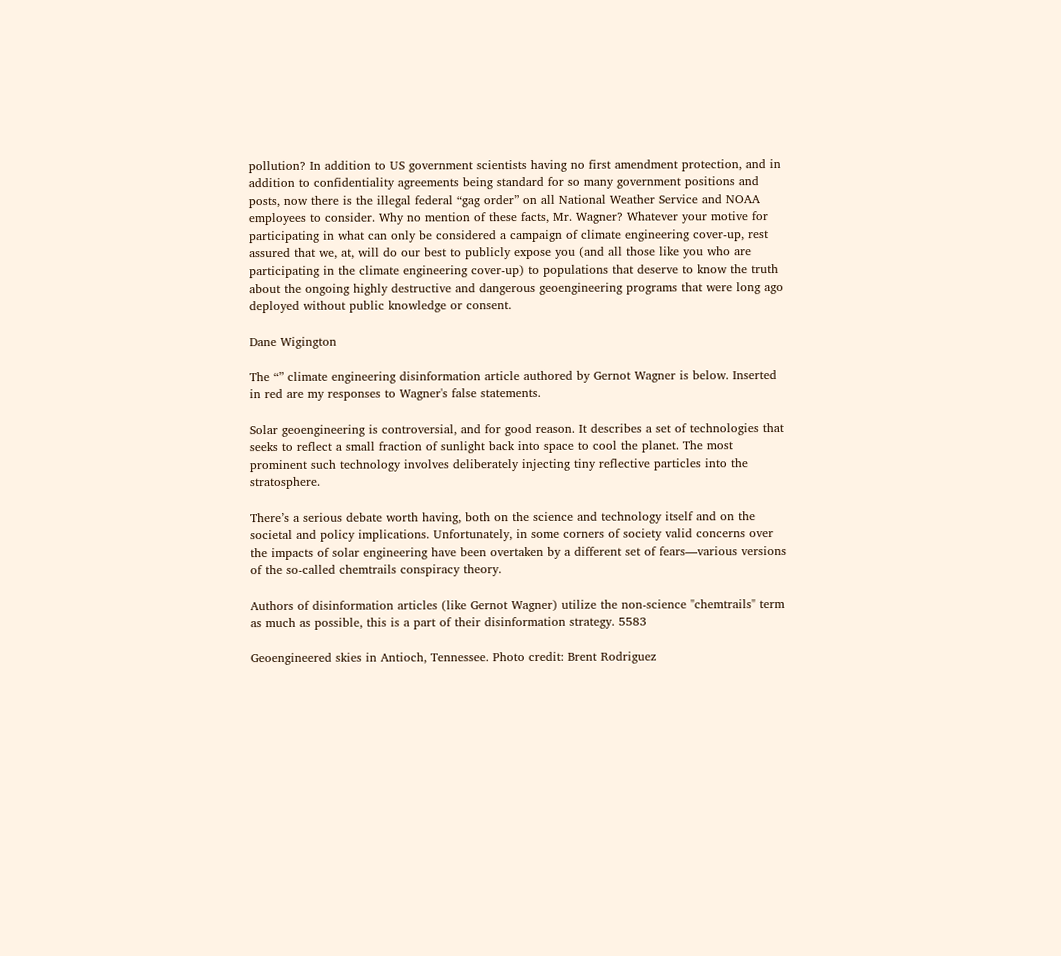pollution? In addition to US government scientists having no first amendment protection, and in addition to confidentiality agreements being standard for so many government positions and posts, now there is the illegal federal “gag order” on all National Weather Service and NOAA employees to consider. Why no mention of these facts, Mr. Wagner? Whatever your motive for participating in what can only be considered a campaign of climate engineering cover-up, rest assured that we, at, will do our best to publicly expose you (and all those like you who are participating in the climate engineering cover-up) to populations that deserve to know the truth about the ongoing highly destructive and dangerous geoengineering programs that were long ago deployed without public knowledge or consent.

Dane Wigington

The “” climate engineering disinformation article authored by Gernot Wagner is below. Inserted in red are my responses to Wagner's false statements.

Solar geoengineering is controversial, and for good reason. It describes a set of technologies that seeks to reflect a small fraction of sunlight back into space to cool the planet. The most prominent such technology involves deliberately injecting tiny reflective particles into the stratosphere.

There’s a serious debate worth having, both on the science and technology itself and on the societal and policy implications. Unfortunately, in some corners of society valid concerns over the impacts of solar engineering have been overtaken by a different set of fears—various versions of the so-called chemtrails conspiracy theory.

Authors of disinformation articles (like Gernot Wagner) utilize the non-science "chemtrails" term as much as possible, this is a part of their disinformation strategy. 5583

Geoengineered skies in Antioch, Tennessee. Photo credit: Brent Rodriguez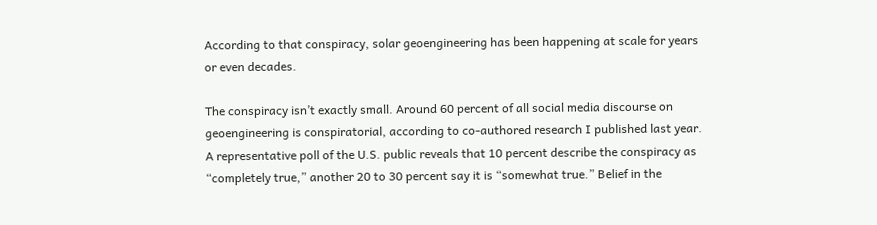According to that conspiracy, solar geoengineering has been happening at scale for years or even decades.

The conspiracy isn’t exactly small. Around 60 percent of all social media discourse on geoengineering is conspiratorial, according to co-authored research I published last year. A representative poll of the U.S. public reveals that 10 percent describe the conspiracy as “completely true,” another 20 to 30 percent say it is “somewhat true.” Belief in the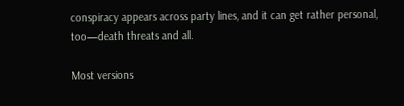conspiracy appears across party lines, and it can get rather personal, too—death threats and all.

Most versions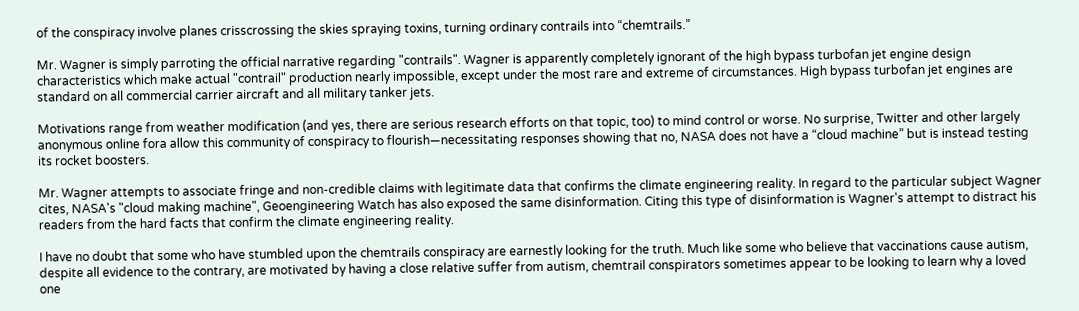of the conspiracy involve planes crisscrossing the skies spraying toxins, turning ordinary contrails into “chemtrails.”

Mr. Wagner is simply parroting the official narrative regarding "contrails". Wagner is apparently completely ignorant of the high bypass turbofan jet engine design characteristics which make actual "contrail" production nearly impossible, except under the most rare and extreme of circumstances. High bypass turbofan jet engines are standard on all commercial carrier aircraft and all military tanker jets.

Motivations range from weather modification (and yes, there are serious research efforts on that topic, too) to mind control or worse. No surprise, Twitter and other largely anonymous online fora allow this community of conspiracy to flourish—necessitating responses showing that no, NASA does not have a “cloud machine” but is instead testing its rocket boosters.

Mr. Wagner attempts to associate fringe and non-credible claims with legitimate data that confirms the climate engineering reality. In regard to the particular subject Wagner cites, NASA's "cloud making machine", Geoengineering Watch has also exposed the same disinformation. Citing this type of disinformation is Wagner's attempt to distract his readers from the hard facts that confirm the climate engineering reality.

I have no doubt that some who have stumbled upon the chemtrails conspiracy are earnestly looking for the truth. Much like some who believe that vaccinations cause autism, despite all evidence to the contrary, are motivated by having a close relative suffer from autism, chemtrail conspirators sometimes appear to be looking to learn why a loved one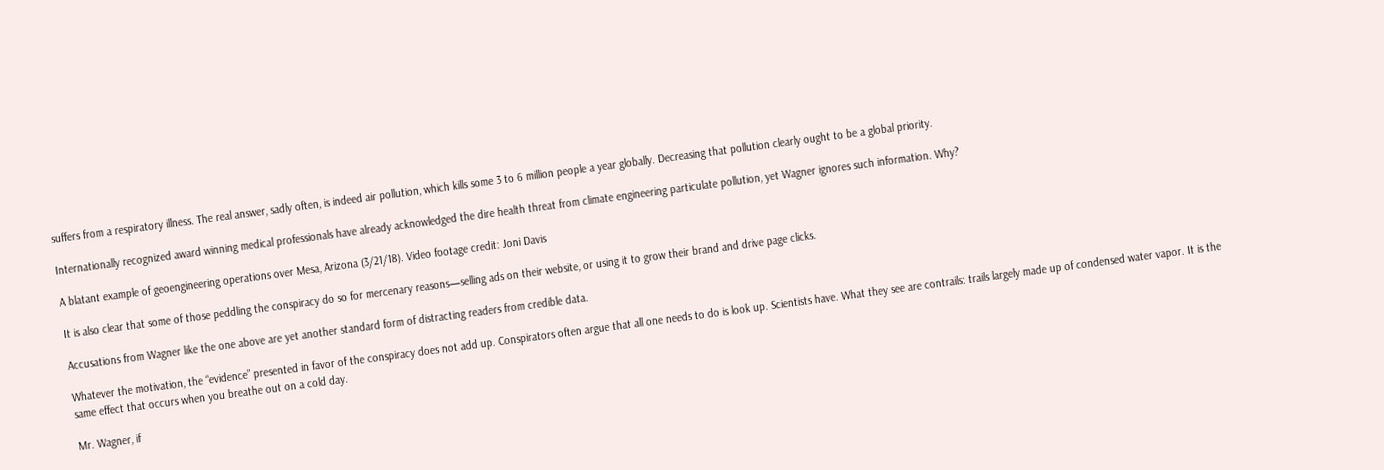suffers from a respiratory illness. The real answer, sadly often, is indeed air pollution, which kills some 3 to 6 million people a year globally. Decreasing that pollution clearly ought to be a global priority.

Internationally recognized award winning medical professionals have already acknowledged the dire health threat from climate engineering particulate pollution, yet Wagner ignores such information. Why?

A blatant example of geoengineering operations over Mesa, Arizona (3/21/18). Video footage credit: Joni Davis

It is also clear that some of those peddling the conspiracy do so for mercenary reasons—selling ads on their website, or using it to grow their brand and drive page clicks.

Accusations from Wagner like the one above are yet another standard form of distracting readers from credible data.

Whatever the motivation, the “evidence” presented in favor of the conspiracy does not add up. Conspirators often argue that all one needs to do is look up. Scientists have. What they see are contrails: trails largely made up of condensed water vapor. It is the same effect that occurs when you breathe out on a cold day.

Mr. Wagner, if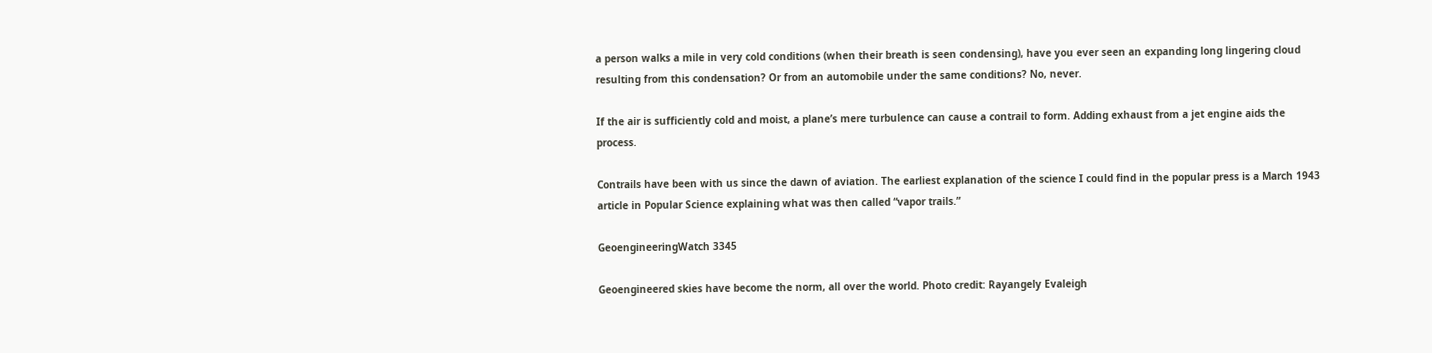a person walks a mile in very cold conditions (when their breath is seen condensing), have you ever seen an expanding long lingering cloud resulting from this condensation? Or from an automobile under the same conditions? No, never.

If the air is sufficiently cold and moist, a plane’s mere turbulence can cause a contrail to form. Adding exhaust from a jet engine aids the process.

Contrails have been with us since the dawn of aviation. The earliest explanation of the science I could find in the popular press is a March 1943 article in Popular Science explaining what was then called “vapor trails.”

GeoengineeringWatch 3345

Geoengineered skies have become the norm, all over the world. Photo credit: Rayangely Evaleigh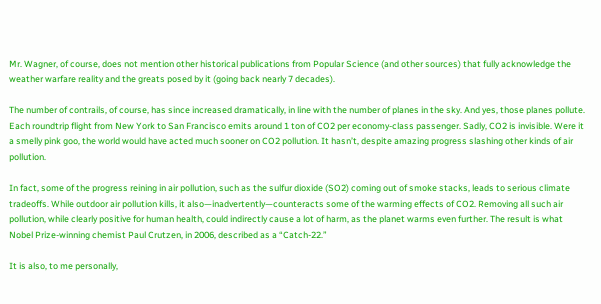Mr. Wagner, of course, does not mention other historical publications from Popular Science (and other sources) that fully acknowledge the weather warfare reality and the greats posed by it (going back nearly 7 decades).

The number of contrails, of course, has since increased dramatically, in line with the number of planes in the sky. And yes, those planes pollute. Each roundtrip flight from New York to San Francisco emits around 1 ton of CO2 per economy-class passenger. Sadly, CO2 is invisible. Were it a smelly pink goo, the world would have acted much sooner on CO2 pollution. It hasn’t, despite amazing progress slashing other kinds of air pollution.

In fact, some of the progress reining in air pollution, such as the sulfur dioxide (SO2) coming out of smoke stacks, leads to serious climate tradeoffs. While outdoor air pollution kills, it also—inadvertently—counteracts some of the warming effects of CO2. Removing all such air pollution, while clearly positive for human health, could indirectly cause a lot of harm, as the planet warms even further. The result is what Nobel Prize-winning chemist Paul Crutzen, in 2006, described as a “Catch-22.”

It is also, to me personally,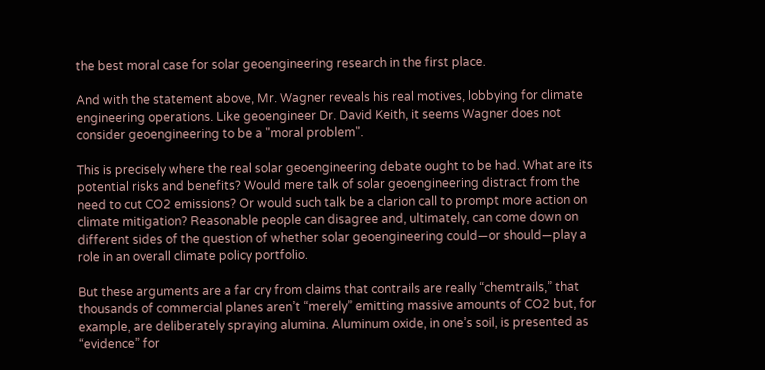the best moral case for solar geoengineering research in the first place.

And with the statement above, Mr. Wagner reveals his real motives, lobbying for climate engineering operations. Like geoengineer Dr. David Keith, it seems Wagner does not consider geoengineering to be a "moral problem".

This is precisely where the real solar geoengineering debate ought to be had. What are its potential risks and benefits? Would mere talk of solar geoengineering distract from the need to cut CO2 emissions? Or would such talk be a clarion call to prompt more action on climate mitigation? Reasonable people can disagree and, ultimately, can come down on different sides of the question of whether solar geoengineering could—or should—play a role in an overall climate policy portfolio.

But these arguments are a far cry from claims that contrails are really “chemtrails,” that thousands of commercial planes aren’t “merely” emitting massive amounts of CO2 but, for example, are deliberately spraying alumina. Aluminum oxide, in one’s soil, is presented as “evidence” for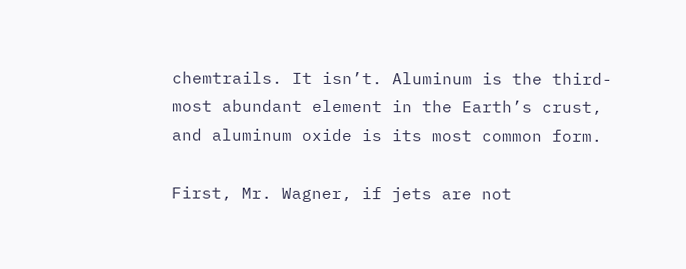chemtrails. It isn’t. Aluminum is the third-most abundant element in the Earth’s crust, and aluminum oxide is its most common form.

First, Mr. Wagner, if jets are not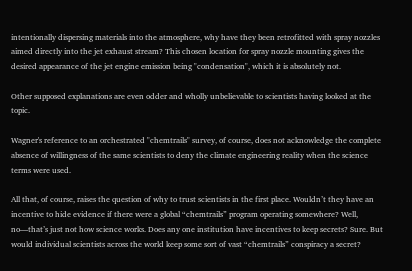intentionally dispersing materials into the atmosphere, why have they been retrofitted with spray nozzles aimed directly into the jet exhaust stream? This chosen location for spray nozzle mounting gives the desired appearance of the jet engine emission being "condensation", which it is absolutely not.

Other supposed explanations are even odder and wholly unbelievable to scientists having looked at the topic.

Wagner's reference to an orchestrated "chemtrails" survey, of course, does not acknowledge the complete absence of willingness of the same scientists to deny the climate engineering reality when the science terms were used.

All that, of course, raises the question of why to trust scientists in the first place. Wouldn’t they have an incentive to hide evidence if there were a global “chemtrails” program operating somewhere? Well, no—that’s just not how science works. Does any one institution have incentives to keep secrets? Sure. But would individual scientists across the world keep some sort of vast “chemtrails” conspiracy a secret?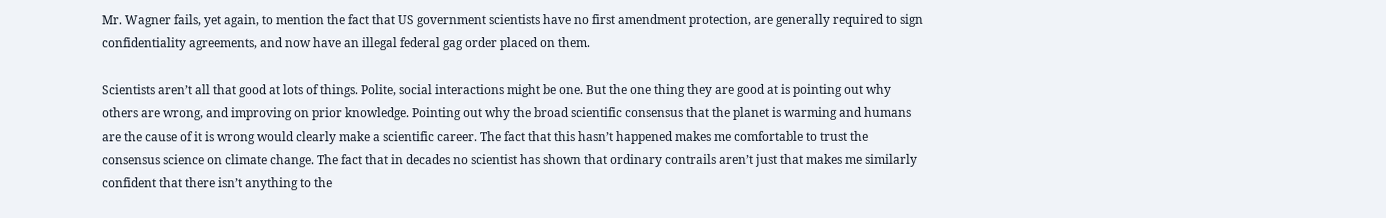Mr. Wagner fails, yet again, to mention the fact that US government scientists have no first amendment protection, are generally required to sign confidentiality agreements, and now have an illegal federal gag order placed on them.

Scientists aren’t all that good at lots of things. Polite, social interactions might be one. But the one thing they are good at is pointing out why others are wrong, and improving on prior knowledge. Pointing out why the broad scientific consensus that the planet is warming and humans are the cause of it is wrong would clearly make a scientific career. The fact that this hasn’t happened makes me comfortable to trust the consensus science on climate change. The fact that in decades no scientist has shown that ordinary contrails aren’t just that makes me similarly confident that there isn’t anything to the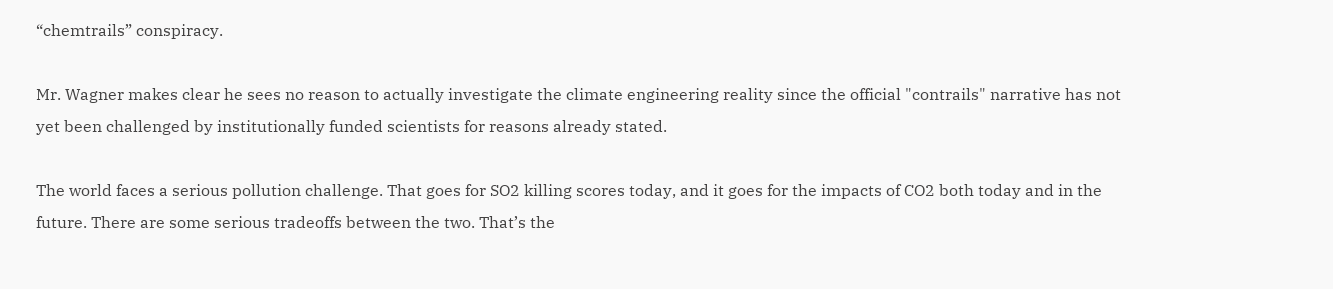“chemtrails” conspiracy.

Mr. Wagner makes clear he sees no reason to actually investigate the climate engineering reality since the official "contrails" narrative has not yet been challenged by institutionally funded scientists for reasons already stated.

The world faces a serious pollution challenge. That goes for SO2 killing scores today, and it goes for the impacts of CO2 both today and in the future. There are some serious tradeoffs between the two. That’s the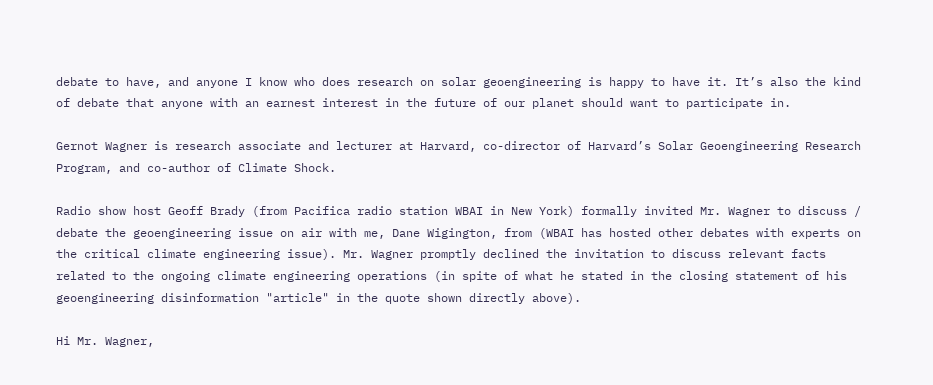debate to have, and anyone I know who does research on solar geoengineering is happy to have it. It’s also the kind of debate that anyone with an earnest interest in the future of our planet should want to participate in.

Gernot Wagner is research associate and lecturer at Harvard, co-director of Harvard’s Solar Geoengineering Research Program, and co-author of Climate Shock.

Radio show host Geoff Brady (from Pacifica radio station WBAI in New York) formally invited Mr. Wagner to discuss / debate the geoengineering issue on air with me, Dane Wigington, from (WBAI has hosted other debates with experts on the critical climate engineering issue). Mr. Wagner promptly declined the invitation to discuss relevant facts related to the ongoing climate engineering operations (in spite of what he stated in the closing statement of his geoengineering disinformation "article" in the quote shown directly above).

Hi Mr. Wagner,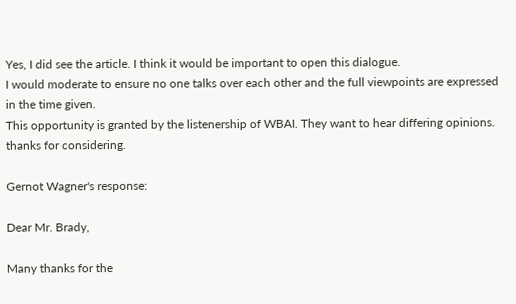Yes, I did see the article. I think it would be important to open this dialogue.
I would moderate to ensure no one talks over each other and the full viewpoints are expressed in the time given.
This opportunity is granted by the listenership of WBAI. They want to hear differing opinions.
thanks for considering.

Gernot Wagner's response:

Dear Mr. Brady,

Many thanks for the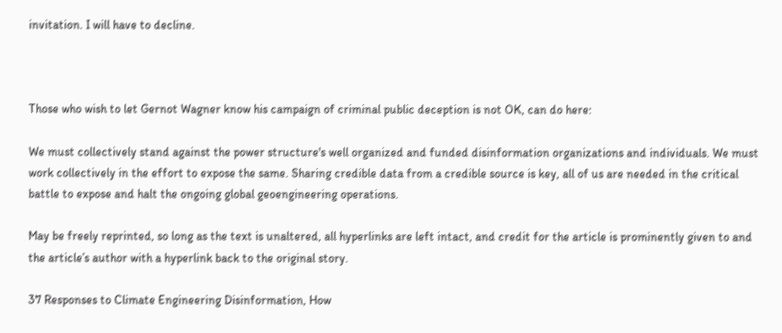invitation. I will have to decline.



Those who wish to let Gernot Wagner know his campaign of criminal public deception is not OK, can do here:

We must collectively stand against the power structure's well organized and funded disinformation organizations and individuals. We must work collectively in the effort to expose the same. Sharing credible data from a credible source is key, all of us are needed in the critical battle to expose and halt the ongoing global geoengineering operations.

May be freely reprinted, so long as the text is unaltered, all hyperlinks are left intact, and credit for the article is prominently given to and the article’s author with a hyperlink back to the original story.

37 Responses to Climate Engineering Disinformation, How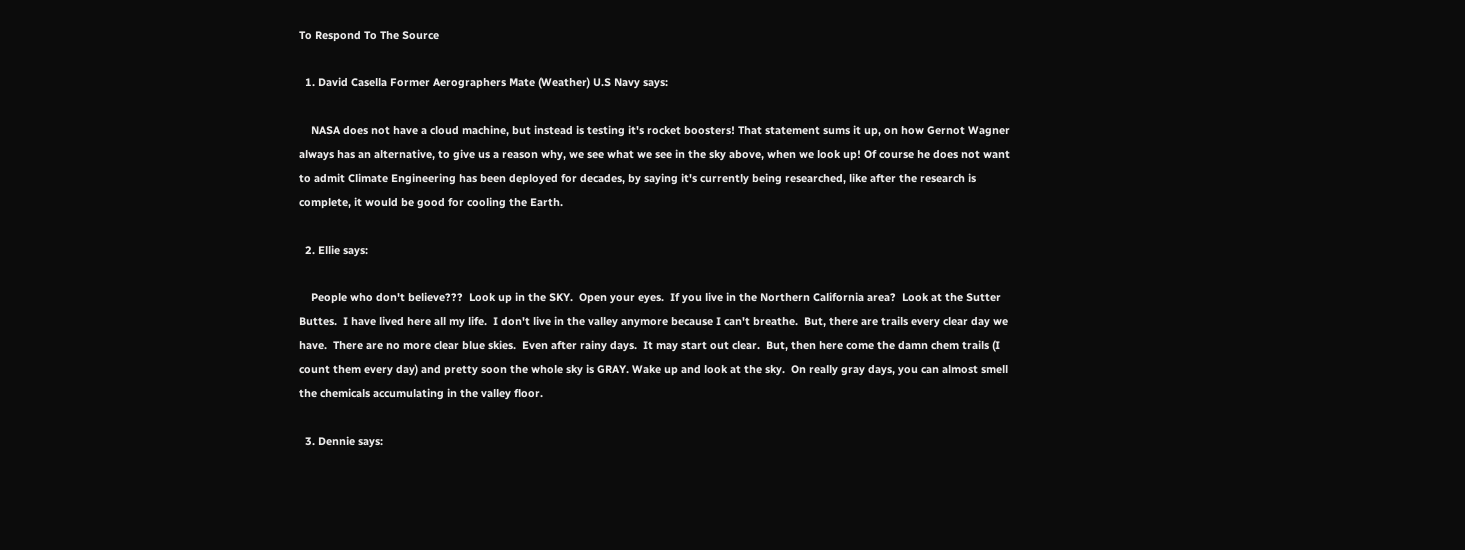To Respond To The Source

  1. David Casella Former Aerographers Mate (Weather) U.S Navy says:

    NASA does not have a cloud machine, but instead is testing it's rocket boosters! That statement sums it up, on how Gernot Wagner always has an alternative, to give us a reason why, we see what we see in the sky above, when we look up! Of course he does not want to admit Climate Engineering has been deployed for decades, by saying it's currently being researched, like after the research is complete, it would be good for cooling the Earth.

  2. Ellie says:

    People who don't believe???  Look up in the SKY.  Open your eyes.  If you live in the Northern California area?  Look at the Sutter Buttes.  I have lived here all my life.  I don't live in the valley anymore because I can't breathe.  But, there are trails every clear day we have.  There are no more clear blue skies.  Even after rainy days.  It may start out clear.  But, then here come the damn chem trails (I count them every day) and pretty soon the whole sky is GRAY. Wake up and look at the sky.  On really gray days, you can almost smell the chemicals accumulating in the valley floor.

  3. Dennie says: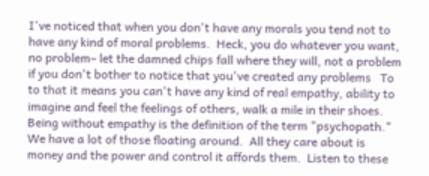I've noticed that when you don't have any morals you tend not to have any kind of moral problems.  Heck, you do whatever you want, no problem– let the damned chips fall where they will, not a problem if you don't bother to notice that you've created any problems   To to that it means you can't have any kind of real empathy, ability to imagine and feel the feelings of others, walk a mile in their shoes.  Being without empathy is the definition of the term "psychopath."  We have a lot of those floating around.  All they care about is money and the power and control it affords them.  Listen to these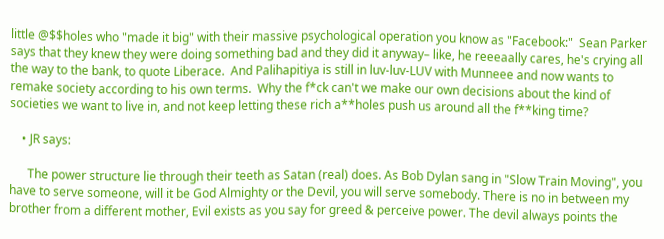little @$$holes who "made it big" with their massive psychological operation you know as "Facebook:"  Sean Parker says that they knew they were doing something bad and they did it anyway– like, he reeeaally cares, he's crying all the way to the bank, to quote Liberace.  And Palihapitiya is still in luv-luv-LUV with Munneee and now wants to remake society according to his own terms.  Why the f*ck can't we make our own decisions about the kind of societies we want to live in, and not keep letting these rich a**holes push us around all the f**king time?

    • JR says:

      The power structure lie through their teeth as Satan (real) does. As Bob Dylan sang in "Slow Train Moving", you have to serve someone, will it be God Almighty or the Devil, you will serve somebody. There is no in between my brother from a different mother, Evil exists as you say for greed & perceive power. The devil always points the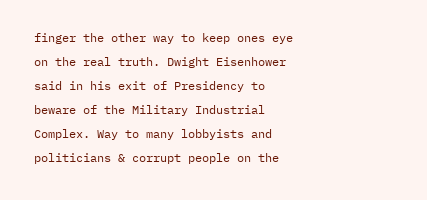finger the other way to keep ones eye on the real truth. Dwight Eisenhower said in his exit of Presidency to beware of the Military Industrial Complex. Way to many lobbyists and politicians & corrupt people on the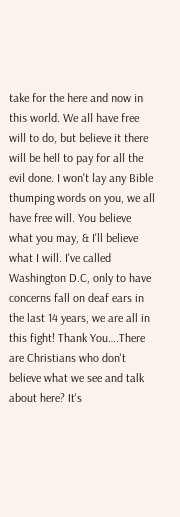take for the here and now in this world. We all have free will to do, but believe it there will be hell to pay for all the evil done. I won't lay any Bible thumping words on you, we all have free will. You believe what you may, & I'll believe what I will. I've called Washington D.C, only to have concerns fall on deaf ears in the last 14 years, we are all in this fight! Thank You….There are Christians who don't believe what we see and talk about here? It's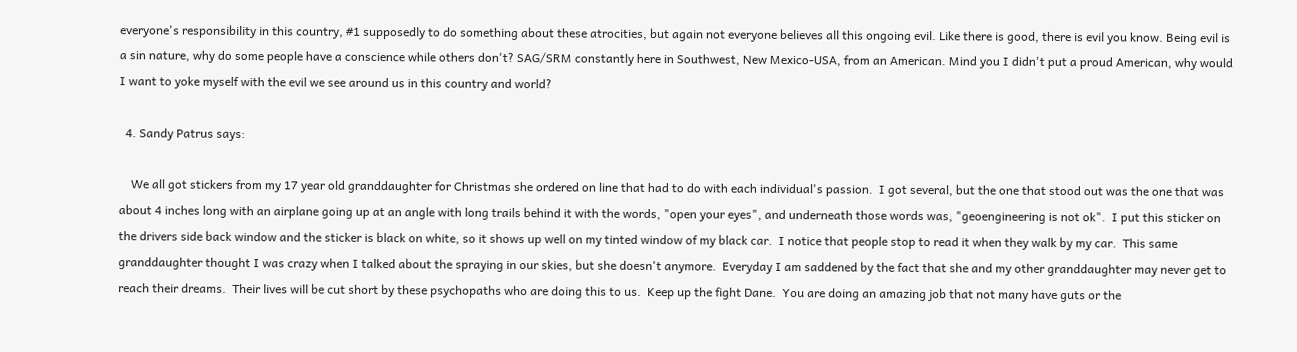everyone's responsibility in this country, #1 supposedly to do something about these atrocities, but again not everyone believes all this ongoing evil. Like there is good, there is evil you know. Being evil is a sin nature, why do some people have a conscience while others don't? SAG/SRM constantly here in Southwest, New Mexico-USA, from an American. Mind you I didn't put a proud American, why would I want to yoke myself with the evil we see around us in this country and world?

  4. Sandy Patrus says:

    We all got stickers from my 17 year old granddaughter for Christmas she ordered on line that had to do with each individual's passion.  I got several, but the one that stood out was the one that was about 4 inches long with an airplane going up at an angle with long trails behind it with the words, "open your eyes", and underneath those words was, "geoengineering is not ok".  I put this sticker on the drivers side back window and the sticker is black on white, so it shows up well on my tinted window of my black car.  I notice that people stop to read it when they walk by my car.  This same granddaughter thought I was crazy when I talked about the spraying in our skies, but she doesn't anymore.  Everyday I am saddened by the fact that she and my other granddaughter may never get to reach their dreams.  Their lives will be cut short by these psychopaths who are doing this to us.  Keep up the fight Dane.  You are doing an amazing job that not many have guts or the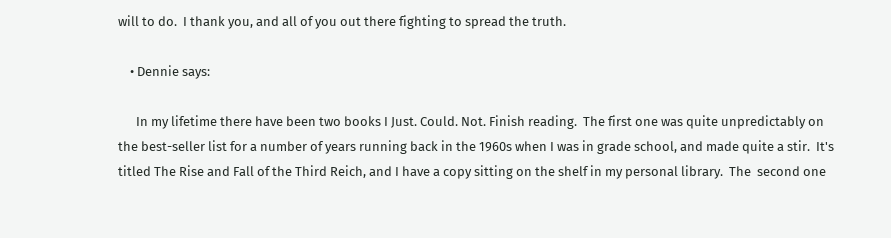will to do.  I thank you, and all of you out there fighting to spread the truth.

    • Dennie says:

      In my lifetime there have been two books I Just. Could. Not. Finish reading.  The first one was quite unpredictably on the best-seller list for a number of years running back in the 1960s when I was in grade school, and made quite a stir.  It's titled The Rise and Fall of the Third Reich, and I have a copy sitting on the shelf in my personal library.  The  second one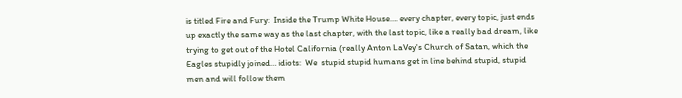is titled Fire and Fury:  Inside the Trump White House…. every chapter, every topic, just ends up exactly the same way as the last chapter, with the last topic, like a really bad dream, like trying to get out of the Hotel California (really Anton LaVey's Church of Satan, which the Eagles stupidly joined… idiots:  We  stupid stupid humans get in line behind stupid, stupid men and will follow them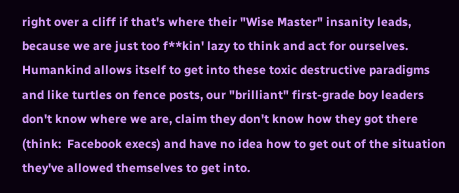right over a cliff if that's where their "Wise Master" insanity leads, because we are just too f**kin' lazy to think and act for ourselves.  Humankind allows itself to get into these toxic destructive paradigms and like turtles on fence posts, our "brilliant" first-grade boy leaders don't know where we are, claim they don't know how they got there (think:  Facebook execs) and have no idea how to get out of the situation they've allowed themselves to get into.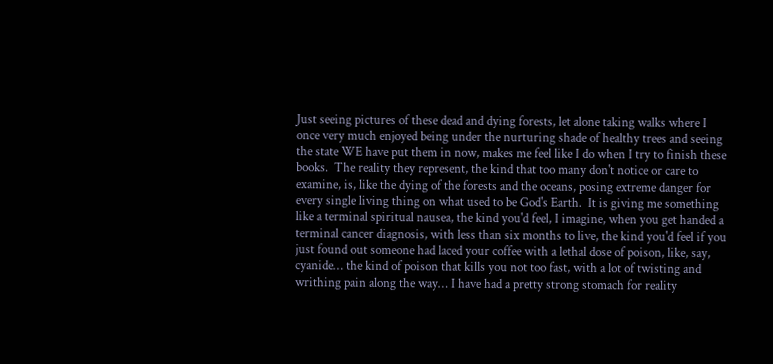Just seeing pictures of these dead and dying forests, let alone taking walks where I once very much enjoyed being under the nurturing shade of healthy trees and seeing the state WE have put them in now, makes me feel like I do when I try to finish these books.  The reality they represent, the kind that too many don't notice or care to examine, is, like the dying of the forests and the oceans, posing extreme danger for every single living thing on what used to be God's Earth.  It is giving me something like a terminal spiritual nausea, the kind you'd feel, I imagine, when you get handed a terminal cancer diagnosis, with less than six months to live, the kind you'd feel if you just found out someone had laced your coffee with a lethal dose of poison, like, say, cyanide… the kind of poison that kills you not too fast, with a lot of twisting and writhing pain along the way… I have had a pretty strong stomach for reality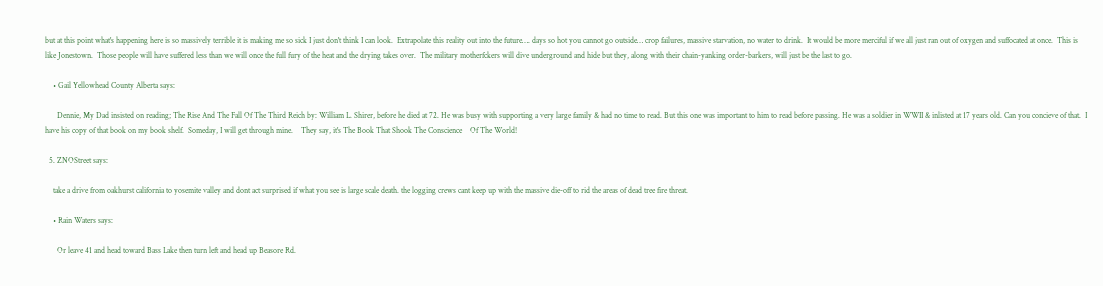but at this point what's happening here is so massively terrible it is making me so sick I just don't think I can look.  Extrapolate this reality out into the future…. days so hot you cannot go outside… crop failures, massive starvation, no water to drink.  It would be more merciful if we all just ran out of oxygen and suffocated at once.  This is like Jonestown.  Those people will have suffered less than we will once the full fury of the heat and the drying takes over.  The military motherfckers will dive underground and hide but they, along with their chain-yanking order-barkers, will just be the last to go.

    • Gail Yellowhead County Alberta says:

      Dennie, My Dad insisted on reading; The Rise And The Fall Of The Third Reich by: William L. Shirer, before he died at 72. He was busy with supporting a very large family & had no time to read. But this one was important to him to read before passing. He was a soldier in WWII & inlisted at 17 years old. Can you concieve of that.  I have his copy of that book on my book shelf.  Someday, I will get through mine.    They say, it's The Book That Shook The Conscience    Of The World!

  5. ZNOStreet says:

    take a drive from oakhurst california to yosemite valley and dont act surprised if what you see is large scale death. the logging crews cant keep up with the massive die-off to rid the areas of dead tree fire threat.

    • Rain Waters says:

      Or leave 41 and head toward Bass Lake then turn left and head up Beasore Rd.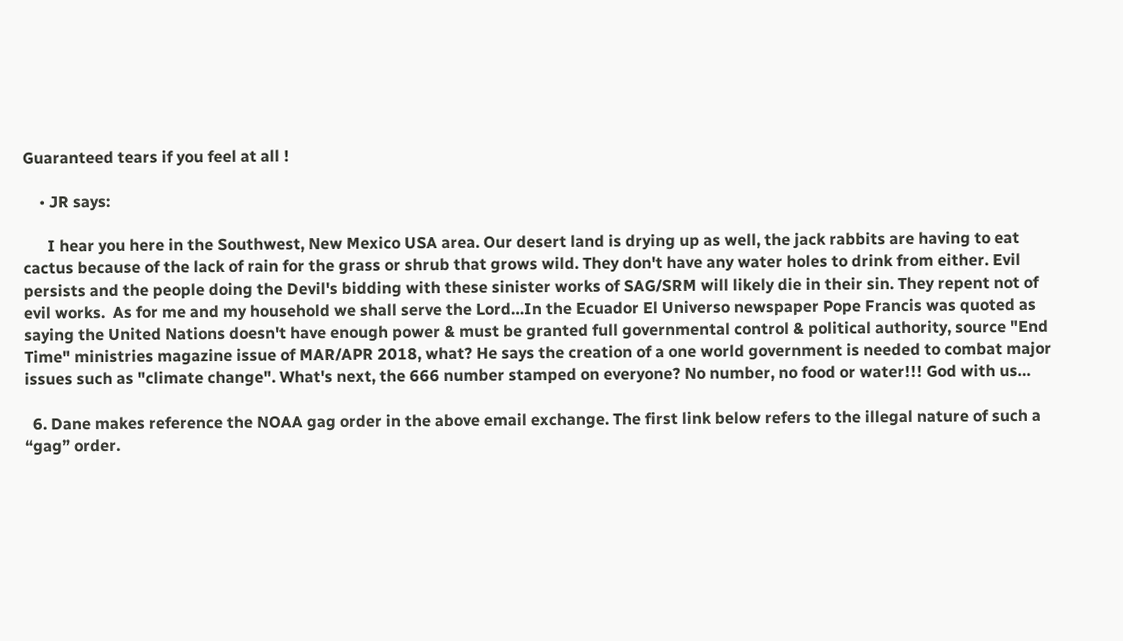Guaranteed tears if you feel at all !

    • JR says:

      I hear you here in the Southwest, New Mexico USA area. Our desert land is drying up as well, the jack rabbits are having to eat cactus because of the lack of rain for the grass or shrub that grows wild. They don't have any water holes to drink from either. Evil persists and the people doing the Devil's bidding with these sinister works of SAG/SRM will likely die in their sin. They repent not of evil works.  As for me and my household we shall serve the Lord…In the Ecuador El Universo newspaper Pope Francis was quoted as saying the United Nations doesn't have enough power & must be granted full governmental control & political authority, source "End Time" ministries magazine issue of MAR/APR 2018, what? He says the creation of a one world government is needed to combat major issues such as "climate change". What's next, the 666 number stamped on everyone? No number, no food or water!!! God with us…

  6. Dane makes reference the NOAA gag order in the above email exchange. The first link below refers to the illegal nature of such a “gag” order.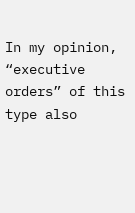In my opinion, “executive orders” of this type also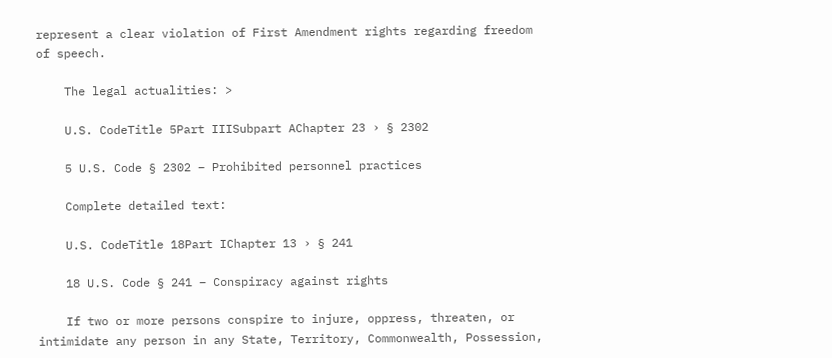represent a clear violation of First Amendment rights regarding freedom of speech.

    The legal actualities: >

    U.S. CodeTitle 5Part IIISubpart AChapter 23 › § 2302

    5 U.S. Code § 2302 – Prohibited personnel practices

    Complete detailed text:

    U.S. CodeTitle 18Part IChapter 13 › § 241

    18 U.S. Code § 241 – Conspiracy against rights

    If two or more persons conspire to injure, oppress, threaten, or intimidate any person in any State, Territory, Commonwealth, Possession,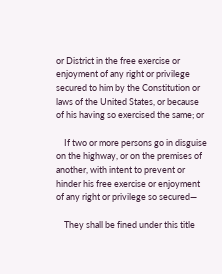or District in the free exercise or enjoyment of any right or privilege secured to him by the Constitution or laws of the United States, or because of his having so exercised the same; or

    If two or more persons go in disguise on the highway, or on the premises of another, with intent to prevent or hinder his free exercise or enjoyment of any right or privilege so secured—

    They shall be fined under this title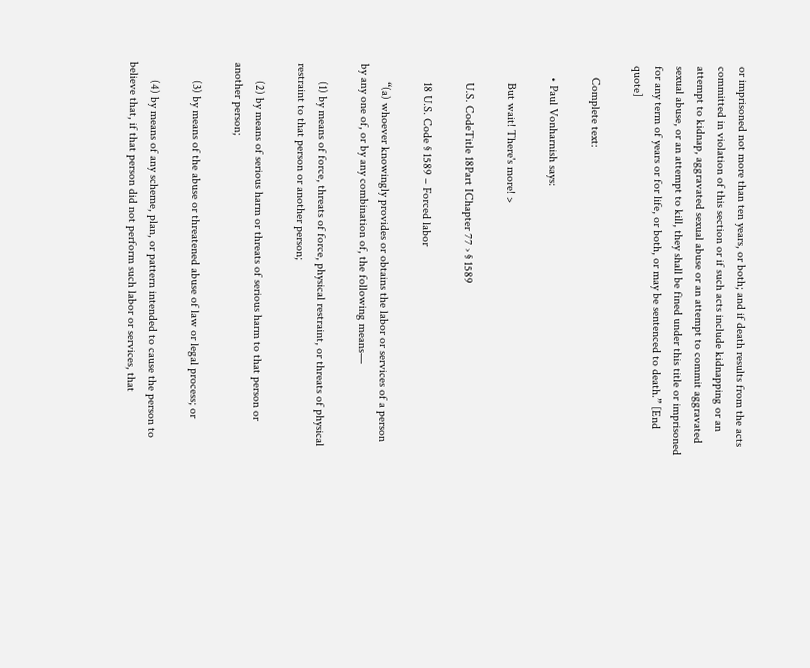or imprisoned not more than ten years, or both; and if death results from the acts committed in violation of this section or if such acts include kidnapping or an attempt to kidnap, aggravated sexual abuse or an attempt to commit aggravated sexual abuse, or an attempt to kill, they shall be fined under this title or imprisoned for any term of years or for life, or both, or may be sentenced to death.” [End quote]

    Complete text:

    • Paul Vonharnish says:

      But wait! There's more! >

      U.S. CodeTitle 18Part IChapter 77 › § 1589

      18 U.S. Code § 1589 – Forced labor

      “(a) whoever knowingly provides or obtains the labor or services of a person by any one of, or by any combination of, the following means—

      (1) by means of force, threats of force, physical restraint, or threats of physical restraint to that person or another person;

      (2) by means of serious harm or threats of serious harm to that person or another person;

      (3) by means of the abuse or threatened abuse of law or legal process; or

      (4) by means of any scheme, plan, or pattern intended to cause the person to believe that, if that person did not perform such labor or services, that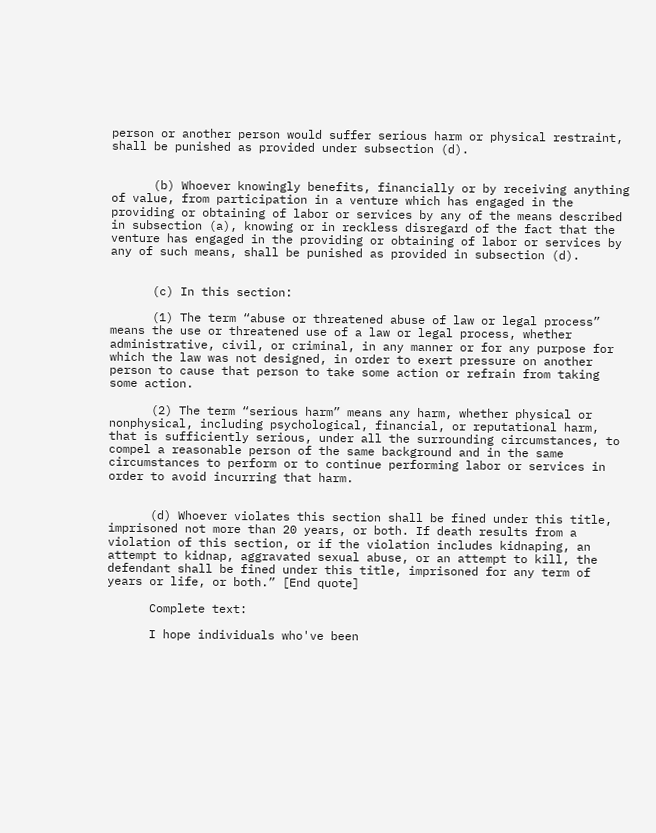person or another person would suffer serious harm or physical restraint, shall be punished as provided under subsection (d).


      (b) Whoever knowingly benefits, financially or by receiving anything of value, from participation in a venture which has engaged in the providing or obtaining of labor or services by any of the means described in subsection (a), knowing or in reckless disregard of the fact that the venture has engaged in the providing or obtaining of labor or services by any of such means, shall be punished as provided in subsection (d).


      (c) In this section:

      (1) The term “abuse or threatened abuse of law or legal process” means the use or threatened use of a law or legal process, whether administrative, civil, or criminal, in any manner or for any purpose for which the law was not designed, in order to exert pressure on another person to cause that person to take some action or refrain from taking some action.

      (2) The term “serious harm” means any harm, whether physical or nonphysical, including psychological, financial, or reputational harm, that is sufficiently serious, under all the surrounding circumstances, to compel a reasonable person of the same background and in the same circumstances to perform or to continue performing labor or services in order to avoid incurring that harm.


      (d) Whoever violates this section shall be fined under this title, imprisoned not more than 20 years, or both. If death results from a violation of this section, or if the violation includes kidnaping, an attempt to kidnap, aggravated sexual abuse, or an attempt to kill, the defendant shall be fined under this title, imprisoned for any term of years or life, or both.” [End quote]

      Complete text:

      I hope individuals who've been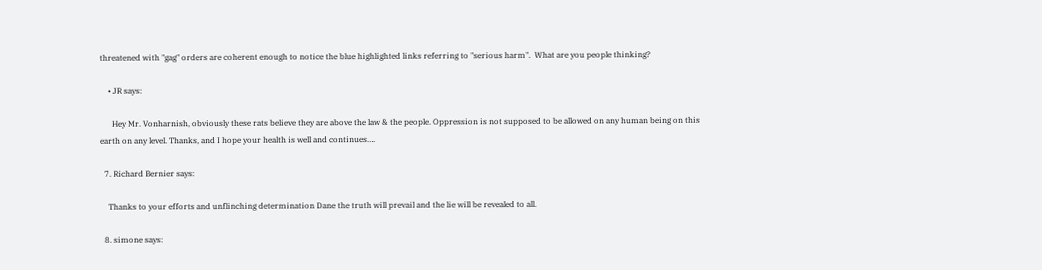threatened with "gag" orders are coherent enough to notice the blue highlighted links referring to "serious harm".  What are you people thinking?

    • JR says:

      Hey Mr. Vonharnish, obviously these rats believe they are above the law & the people. Oppression is not supposed to be allowed on any human being on this earth on any level. Thanks, and I hope your health is well and continues….

  7. Richard Bernier says:

    Thanks to your efforts and unflinching determination Dane the truth will prevail and the lie will be revealed to all.

  8. simone says: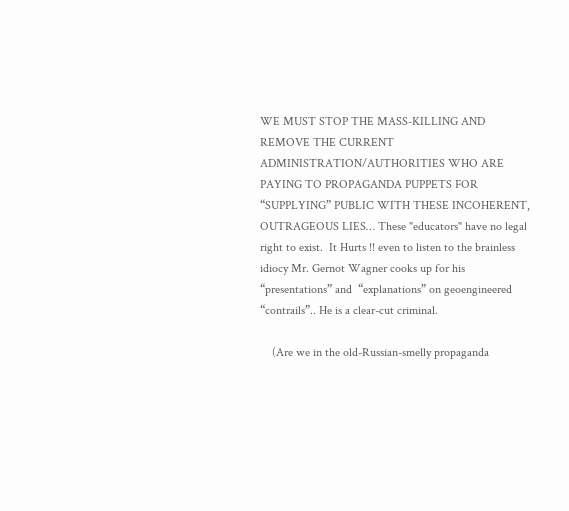WE MUST STOP THE MASS-KILLING AND REMOVE THE CURRENT ADMINISTRATION/AUTHORITIES WHO ARE PAYING TO PROPAGANDA PUPPETS FOR “SUPPLYING” PUBLIC WITH THESE INCOHERENT, OUTRAGEOUS LIES… These "educators" have no legal right to exist.  It Hurts !! even to listen to the brainless idiocy Mr. Gernot Wagner cooks up for his “presentations” and  “explanations” on geoengineered “contrails”.. He is a clear-cut criminal.

    (Are we in the old-Russian-smelly propaganda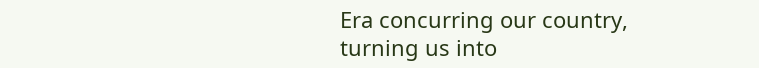Era concurring our country, turning us into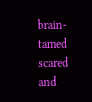brain-tamed scared and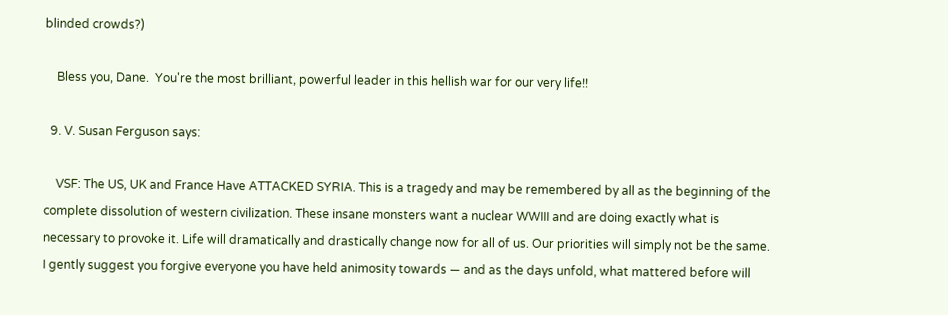blinded crowds?)

    Bless you, Dane.  You're the most brilliant, powerful leader in this hellish war for our very life!!

  9. V. Susan Ferguson says:

    VSF: The US, UK and France Have ATTACKED SYRIA. This is a tragedy and may be remembered by all as the beginning of the complete dissolution of western civilization. These insane monsters want a nuclear WWIII and are doing exactly what is necessary to provoke it. Life will dramatically and drastically change now for all of us. Our priorities will simply not be the same. I gently suggest you forgive everyone you have held animosity towards — and as the days unfold, what mattered before will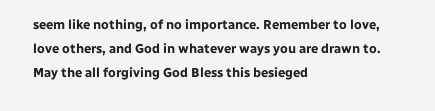seem like nothing, of no importance. Remember to love, love others, and God in whatever ways you are drawn to. May the all forgiving God Bless this besieged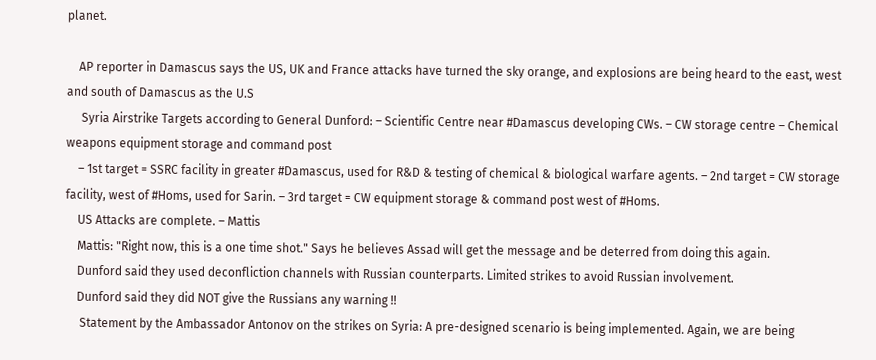planet.

    AP reporter in Damascus says the US, UK and France attacks have turned the sky orange, and explosions are being heard to the east, west and south of Damascus as the U.S
     Syria Airstrike Targets according to General Dunford: – Scientific Centre near #Damascus developing CWs. – CW storage centre – Chemical weapons equipment storage and command post
    – 1st target = SSRC facility in greater #Damascus, used for R&D & testing of chemical & biological warfare agents. – 2nd target = CW storage facility, west of #Homs, used for Sarin. – 3rd target = CW equipment storage & command post west of #Homs.
    US Attacks are complete. – Mattis
    Mattis: "Right now, this is a one time shot." Says he believes Assad will get the message and be deterred from doing this again.
    Dunford said they used deconfliction channels with Russian counterparts. Limited strikes to avoid Russian involvement.
    Dunford said they did NOT give the Russians any warning !!
     Statement by the Ambassador Antonov on the strikes on Syria: A pre-designed scenario is being implemented. Again, we are being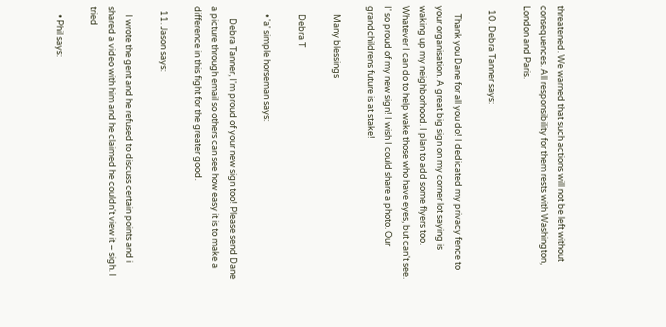threatened. We warned that such actions will not be left without consequences. All responsibility for them rests with Washington, London and Paris.

  10. Debra Tanner says:

    Thank you Dane for all you do! I dedicated my privacy fence to your organisation. A great big sign on my corner lot saying is waking up my neighborhood. I plan to add some flyers too. Whatever I can do to help wake those who have eyes, but can't see. I' so proud of my new sign! I wish I could share a photo. Our grandchildrens future is at stake!

    Many blessings

    Debra T

    • 'a' simple horseman says:

      Debra Tanner, I'm proud of your new sign too! Please send Dane a picture through email so others can see how easy it is to make a difference in this fight for the greater good.

  11. Jason says:

    I wrote the gent and he refused to discuss certain points and i shared a video with him and he claimed he couldn't view it – sigh. I tried

    • Phil says: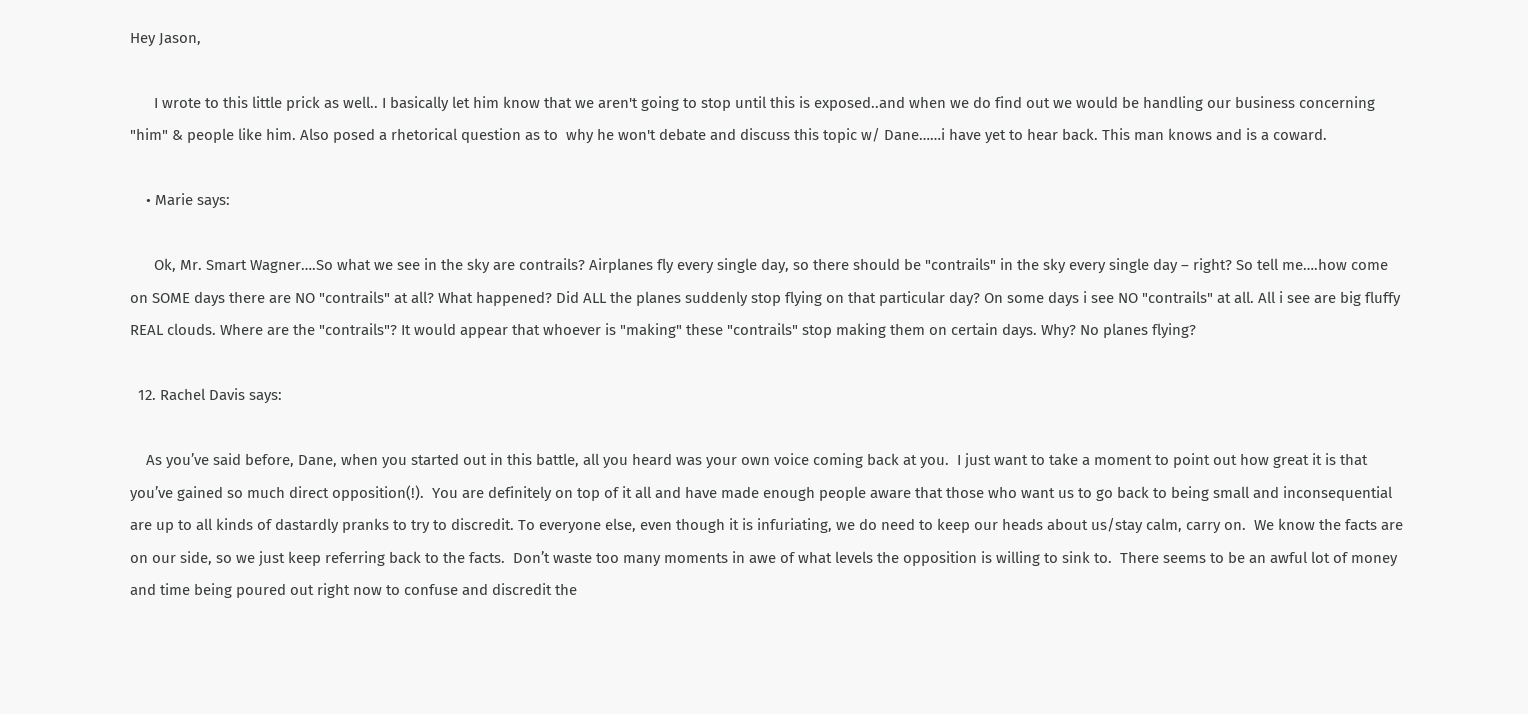Hey Jason,

      I wrote to this little prick as well.. I basically let him know that we aren't going to stop until this is exposed..and when we do find out we would be handling our business concerning "him" & people like him. Also posed a rhetorical question as to  why he won't debate and discuss this topic w/ Dane……i have yet to hear back. This man knows and is a coward.

    • Marie says:

      Ok, Mr. Smart Wagner….So what we see in the sky are contrails? Airplanes fly every single day, so there should be "contrails" in the sky every single day – right? So tell me….how come on SOME days there are NO "contrails" at all? What happened? Did ALL the planes suddenly stop flying on that particular day? On some days i see NO "contrails" at all. All i see are big fluffy REAL clouds. Where are the "contrails"? It would appear that whoever is "making" these "contrails" stop making them on certain days. Why? No planes flying?

  12. Rachel Davis says:

    As you’ve said before, Dane, when you started out in this battle, all you heard was your own voice coming back at you.  I just want to take a moment to point out how great it is that you’ve gained so much direct opposition(!).  You are definitely on top of it all and have made enough people aware that those who want us to go back to being small and inconsequential are up to all kinds of dastardly pranks to try to discredit. To everyone else, even though it is infuriating, we do need to keep our heads about us/stay calm, carry on.  We know the facts are on our side, so we just keep referring back to the facts.  Don’t waste too many moments in awe of what levels the opposition is willing to sink to.  There seems to be an awful lot of money and time being poured out right now to confuse and discredit the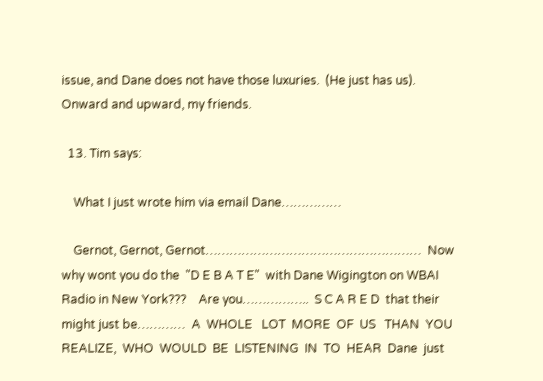issue, and Dane does not have those luxuries.  (He just has us).  Onward and upward, my friends.

  13. Tim says:

    What I just wrote him via email Dane……………

    Gernot, Gernot, Gernot………………………………………………  Now why wont you do the  "D E B A T E"  with Dane Wigington on WBAI  Radio in New York???    Are you……………..  S C A R E D  that their might just be…………  A  WHOLE   LOT  MORE  OF  US   THAN  YOU  REALIZE,  WHO  WOULD  BE  LISTENING  IN  TO  HEAR  Dane  just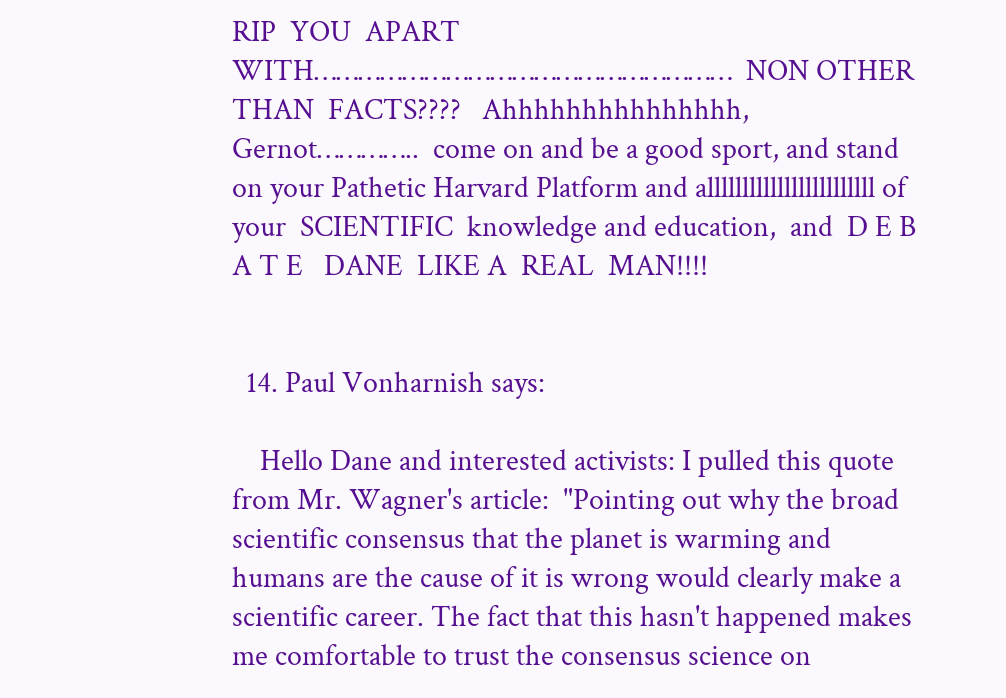RIP  YOU  APART  WITH…………………………………………………  NON OTHER  THAN  FACTS????   Ahhhhhhhhhhhhhhh,  Gernot…………..  come on and be a good sport, and stand on your Pathetic Harvard Platform and allllllllllllllllllllllll of  your  SCIENTIFIC  knowledge and education,  and  D E B A T E   DANE  LIKE A  REAL  MAN!!!!


  14. Paul Vonharnish says:

    Hello Dane and interested activists: I pulled this quote from Mr. Wagner's article:  "Pointing out why the broad scientific consensus that the planet is warming and humans are the cause of it is wrong would clearly make a scientific career. The fact that this hasn't happened makes me comfortable to trust the consensus science on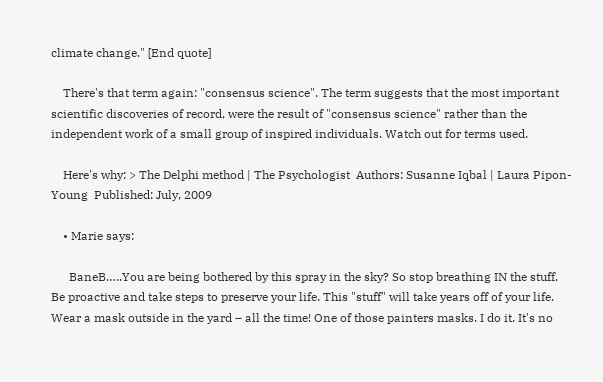climate change." [End quote]

    There's that term again: "consensus science". The term suggests that the most important scientific discoveries of record, were the result of "consensus science" rather than the independent work of a small group of inspired individuals. Watch out for terms used.

    Here's why: > The Delphi method | The Psychologist  Authors: Susanne Iqbal | Laura Pipon-Young  Published: July, 2009

    • Marie says:

      BaneB…..You are being bothered by this spray in the sky? So stop breathing IN the stuff. Be proactive and take steps to preserve your life. This "stuff" will take years off of your life. Wear a mask outside in the yard – all the time! One of those painters masks. I do it. It's no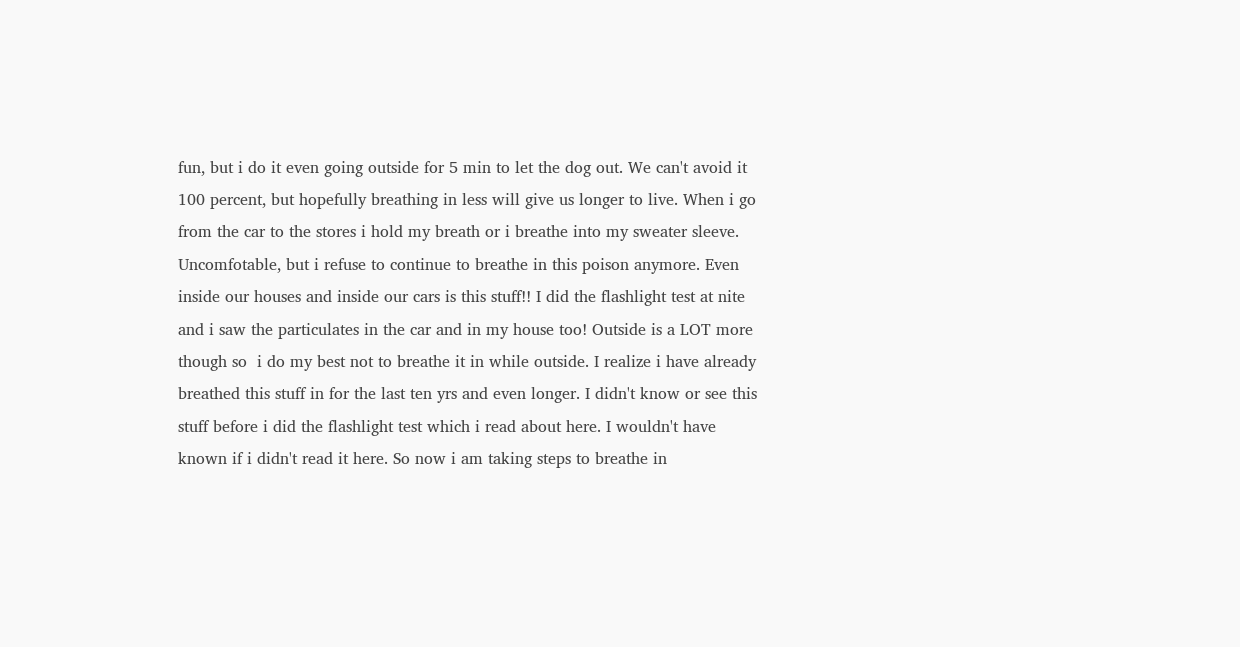fun, but i do it even going outside for 5 min to let the dog out. We can't avoid it 100 percent, but hopefully breathing in less will give us longer to live. When i go from the car to the stores i hold my breath or i breathe into my sweater sleeve. Uncomfotable, but i refuse to continue to breathe in this poison anymore. Even inside our houses and inside our cars is this stuff!! I did the flashlight test at nite and i saw the particulates in the car and in my house too! Outside is a LOT more though so  i do my best not to breathe it in while outside. I realize i have already breathed this stuff in for the last ten yrs and even longer. I didn't know or see this stuff before i did the flashlight test which i read about here. I wouldn't have known if i didn't read it here. So now i am taking steps to breathe in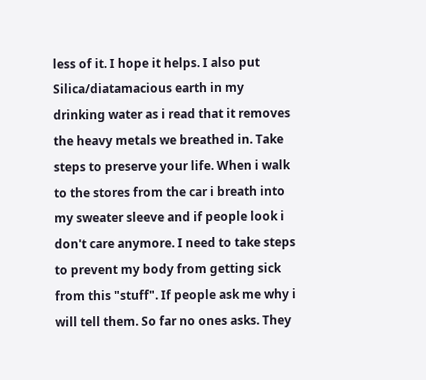less of it. I hope it helps. I also put Silica/diatamacious earth in my drinking water as i read that it removes the heavy metals we breathed in. Take steps to preserve your life. When i walk to the stores from the car i breath into my sweater sleeve and if people look i don't care anymore. I need to take steps to prevent my body from getting sick from this "stuff". If people ask me why i will tell them. So far no ones asks. They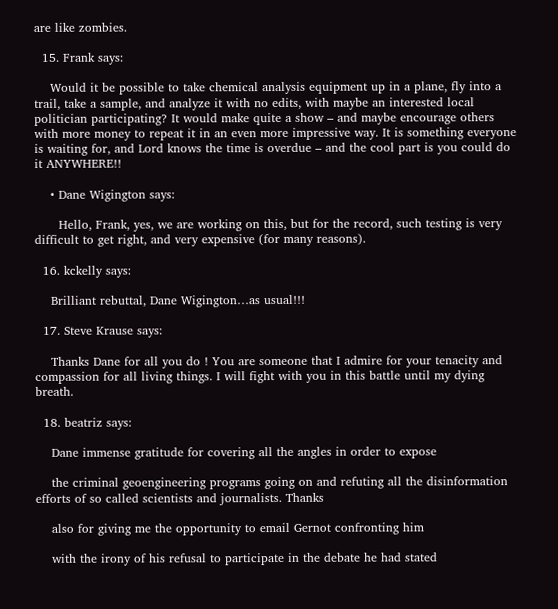are like zombies.

  15. Frank says:

    Would it be possible to take chemical analysis equipment up in a plane, fly into a trail, take a sample, and analyze it with no edits, with maybe an interested local politician participating? It would make quite a show – and maybe encourage others with more money to repeat it in an even more impressive way. It is something everyone is waiting for, and Lord knows the time is overdue – and the cool part is you could do it ANYWHERE!!

    • Dane Wigington says:

      Hello, Frank, yes, we are working on this, but for the record, such testing is very difficult to get right, and very expensive (for many reasons).

  16. kckelly says:

    Brilliant rebuttal, Dane Wigington…as usual!!!

  17. Steve Krause says:

    Thanks Dane for all you do ! You are someone that I admire for your tenacity and compassion for all living things. I will fight with you in this battle until my dying breath.

  18. beatriz says:

    Dane immense gratitude for covering all the angles in order to expose

    the criminal geoengineering programs going on and refuting all the disinformation efforts of so called scientists and journalists. Thanks

    also for giving me the opportunity to email Gernot confronting him

    with the irony of his refusal to participate in the debate he had stated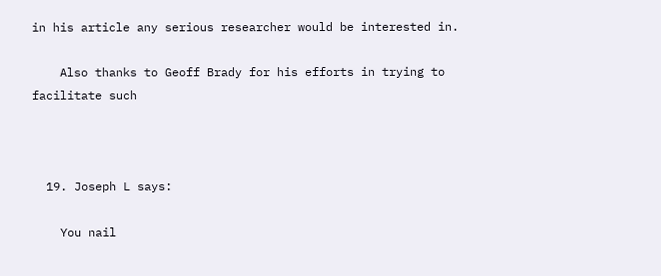in his article any serious researcher would be interested in.

    Also thanks to Geoff Brady for his efforts in trying to facilitate such



  19. Joseph L says:

    You nail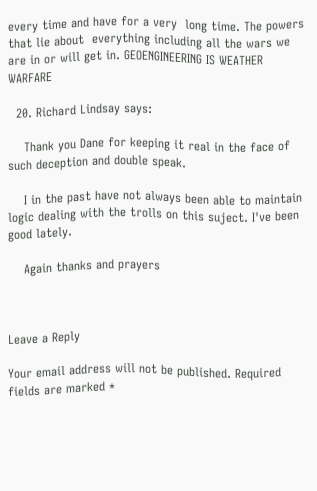every time and have for a very  long time. The powers that lie about  everything including all the wars we are in or will get in. GEOENGINEERING IS WEATHER WARFARE

  20. Richard Lindsay says:

    Thank you Dane for keeping it real in the face of such deception and double speak.

    I in the past have not always been able to maintain logic dealing with the trolls on this suject. I've been good lately.

    Again thanks and prayers



Leave a Reply

Your email address will not be published. Required fields are marked *